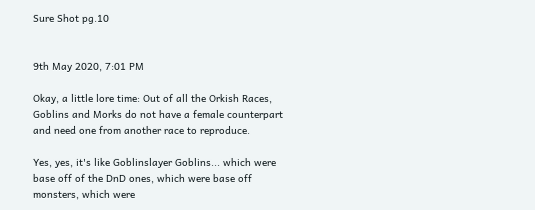Sure Shot pg.10


9th May 2020, 7:01 PM

Okay, a little lore time: Out of all the Orkish Races, Goblins and Morks do not have a female counterpart and need one from another race to reproduce.

Yes, yes, it's like Goblinslayer Goblins... which were base off of the DnD ones, which were base off monsters, which were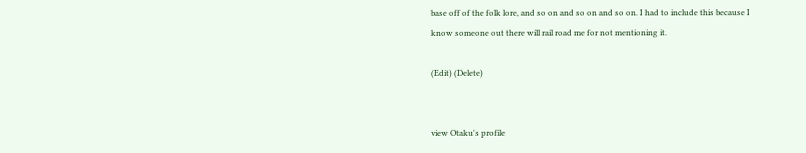base off of the folk lore, and so on and so on and so on. I had to include this because I know someone out there will rail road me for not mentioning it.

(Edit) (Delete)


view Otaku's profile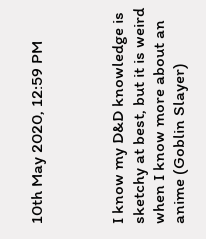10th May 2020, 12:59 PM



I know my D&D knowledge is sketchy at best, but it is weird when I know more about an anime (Goblin Slayer)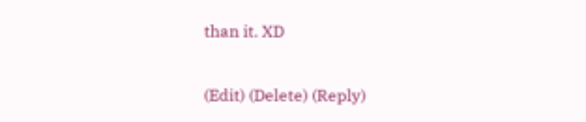than it. XD

(Edit) (Delete) (Reply)